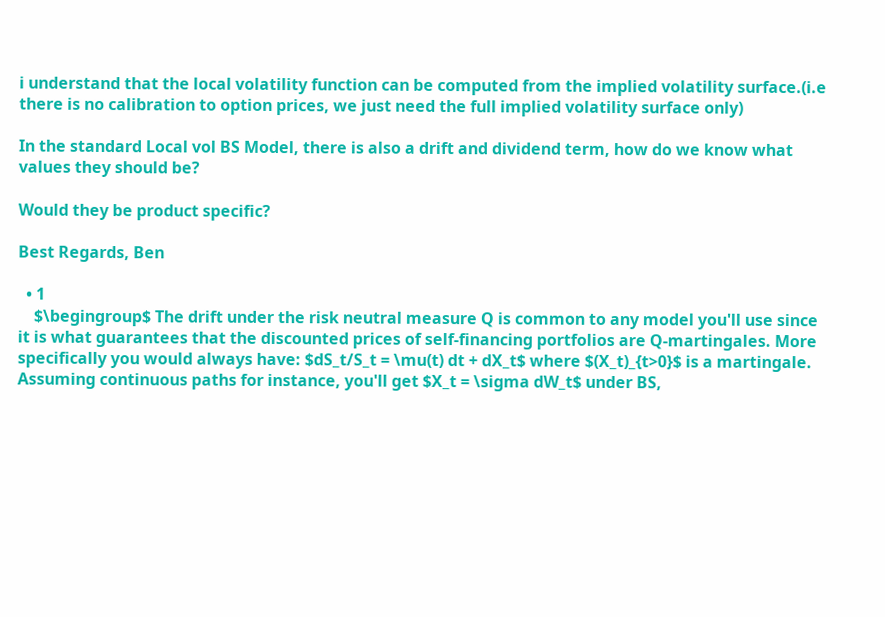i understand that the local volatility function can be computed from the implied volatility surface.(i.e there is no calibration to option prices, we just need the full implied volatility surface only)

In the standard Local vol BS Model, there is also a drift and dividend term, how do we know what values they should be?

Would they be product specific?

Best Regards, Ben

  • 1
    $\begingroup$ The drift under the risk neutral measure Q is common to any model you'll use since it is what guarantees that the discounted prices of self-financing portfolios are Q-martingales. More specifically you would always have: $dS_t/S_t = \mu(t) dt + dX_t$ where $(X_t)_{t>0}$ is a martingale. Assuming continuous paths for instance, you'll get $X_t = \sigma dW_t$ under BS,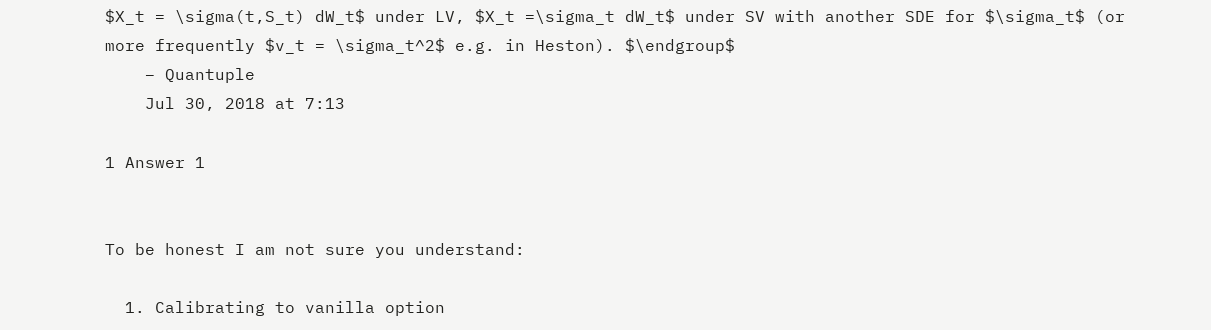$X_t = \sigma(t,S_t) dW_t$ under LV, $X_t =\sigma_t dW_t$ under SV with another SDE for $\sigma_t$ (or more frequently $v_t = \sigma_t^2$ e.g. in Heston). $\endgroup$
    – Quantuple
    Jul 30, 2018 at 7:13

1 Answer 1


To be honest I am not sure you understand:

  1. Calibrating to vanilla option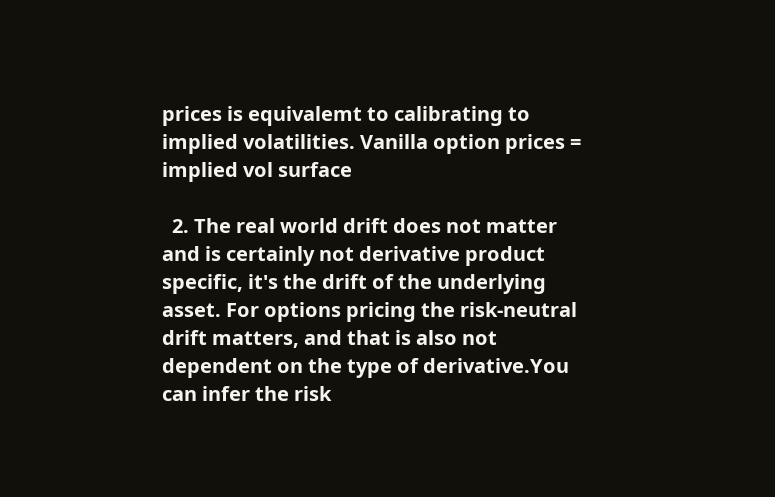prices is equivalemt to calibrating to implied volatilities. Vanilla option prices = implied vol surface

  2. The real world drift does not matter and is certainly not derivative product specific, it's the drift of the underlying asset. For options pricing the risk-neutral drift matters, and that is also not dependent on the type of derivative.You can infer the risk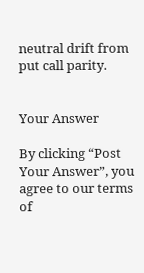neutral drift from put call parity.


Your Answer

By clicking “Post Your Answer”, you agree to our terms of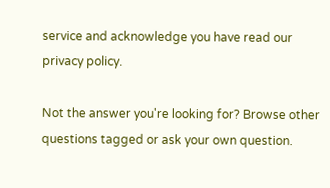service and acknowledge you have read our privacy policy.

Not the answer you're looking for? Browse other questions tagged or ask your own question.